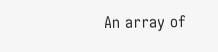An array of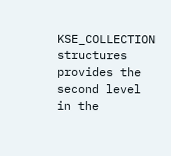KSE_COLLECTION structures provides the second level in the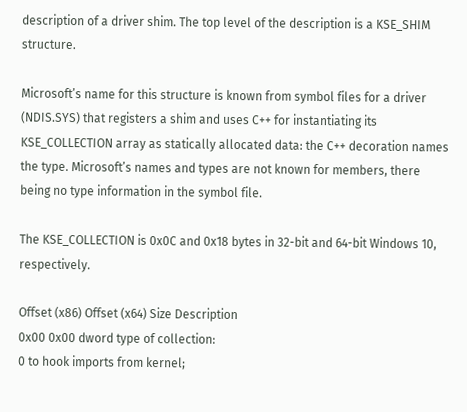description of a driver shim. The top level of the description is a KSE_SHIM structure.

Microsoft’s name for this structure is known from symbol files for a driver (NDIS.SYS) that registers a shim and uses C++ for instantiating its KSE_COLLECTION array as statically allocated data: the C++ decoration names the type. Microsoft’s names and types are not known for members, there being no type information in the symbol file.

The KSE_COLLECTION is 0x0C and 0x18 bytes in 32-bit and 64-bit Windows 10, respectively.

Offset (x86) Offset (x64) Size Description
0x00 0x00 dword type of collection:
0 to hook imports from kernel;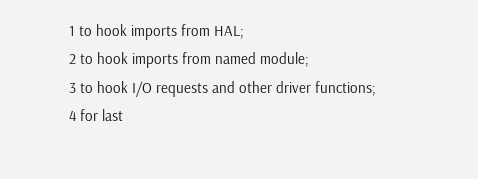1 to hook imports from HAL;
2 to hook imports from named module;
3 to hook I/O requests and other driver functions;
4 for last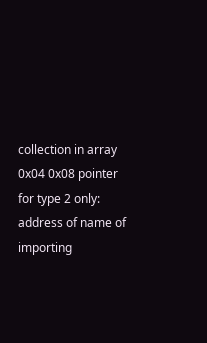collection in array
0x04 0x08 pointer for type 2 only: address of name of importing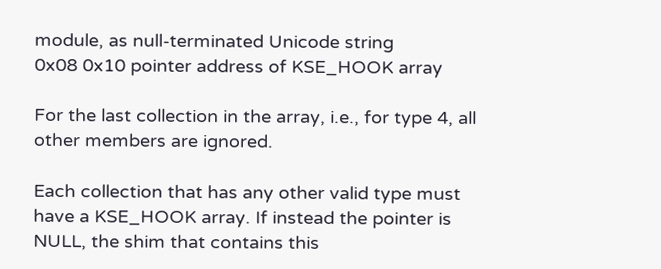module, as null-terminated Unicode string
0x08 0x10 pointer address of KSE_HOOK array

For the last collection in the array, i.e., for type 4, all other members are ignored.

Each collection that has any other valid type must have a KSE_HOOK array. If instead the pointer is NULL, the shim that contains this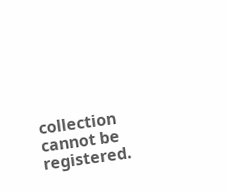collection cannot be registered.